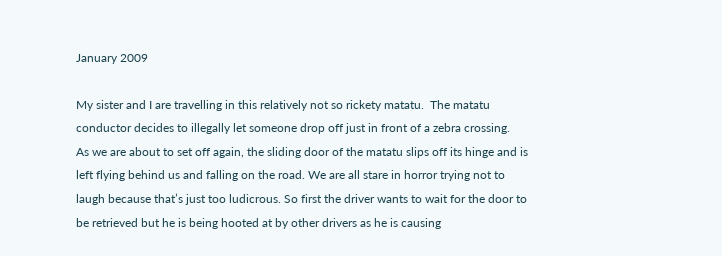January 2009

My sister and I are travelling in this relatively not so rickety matatu.  The matatu conductor decides to illegally let someone drop off just in front of a zebra crossing.  As we are about to set off again, the sliding door of the matatu slips off its hinge and is left flying behind us and falling on the road. We are all stare in horror trying not to laugh because that’s just too ludicrous. So first the driver wants to wait for the door to be retrieved but he is being hooted at by other drivers as he is causing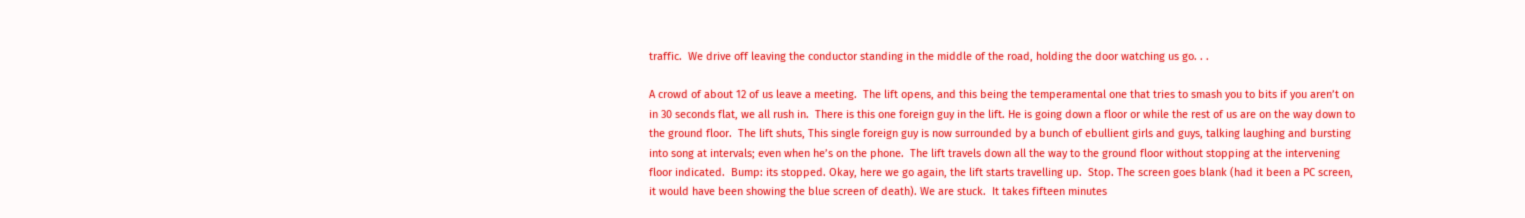traffic.  We drive off leaving the conductor standing in the middle of the road, holding the door watching us go. . .

A crowd of about 12 of us leave a meeting.  The lift opens, and this being the temperamental one that tries to smash you to bits if you aren’t on in 30 seconds flat, we all rush in.  There is this one foreign guy in the lift. He is going down a floor or while the rest of us are on the way down to the ground floor.  The lift shuts, This single foreign guy is now surrounded by a bunch of ebullient girls and guys, talking laughing and bursting into song at intervals; even when he’s on the phone.  The lift travels down all the way to the ground floor without stopping at the intervening floor indicated.  Bump: its stopped. Okay, here we go again, the lift starts travelling up.  Stop. The screen goes blank (had it been a PC screen, it would have been showing the blue screen of death). We are stuck.  It takes fifteen minutes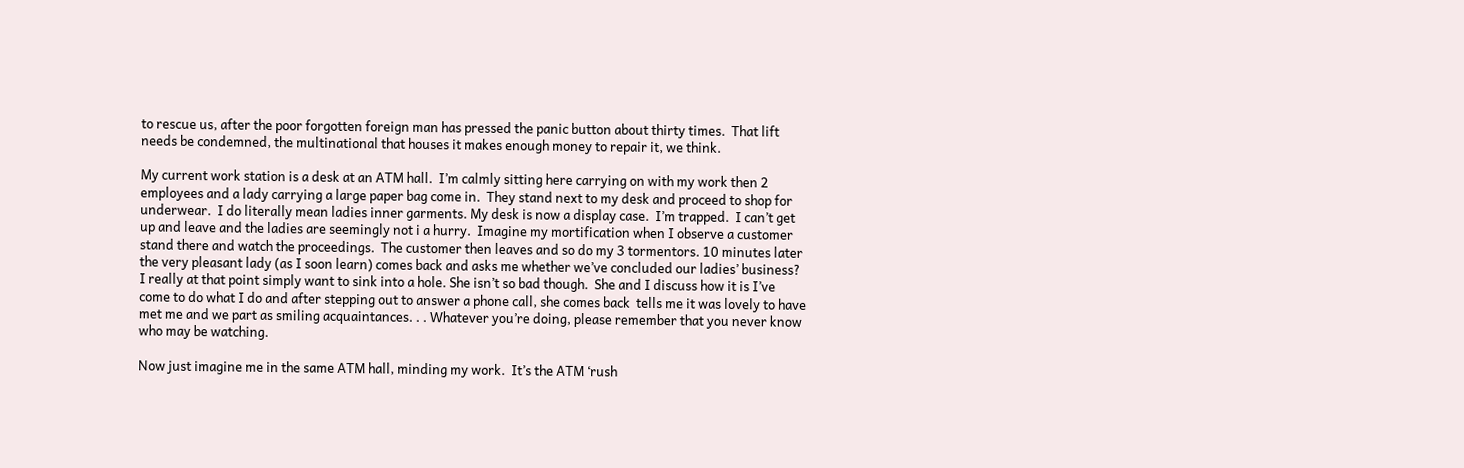to rescue us, after the poor forgotten foreign man has pressed the panic button about thirty times.  That lift needs be condemned, the multinational that houses it makes enough money to repair it, we think.

My current work station is a desk at an ATM hall.  I’m calmly sitting here carrying on with my work then 2 employees and a lady carrying a large paper bag come in.  They stand next to my desk and proceed to shop for underwear.  I do literally mean ladies inner garments. My desk is now a display case.  I’m trapped.  I can’t get up and leave and the ladies are seemingly not i a hurry.  Imagine my mortification when I observe a customer stand there and watch the proceedings.  The customer then leaves and so do my 3 tormentors. 10 minutes later the very pleasant lady (as I soon learn) comes back and asks me whether we’ve concluded our ladies’ business? I really at that point simply want to sink into a hole. She isn’t so bad though.  She and I discuss how it is I’ve come to do what I do and after stepping out to answer a phone call, she comes back  tells me it was lovely to have met me and we part as smiling acquaintances. . . Whatever you’re doing, please remember that you never know who may be watching.

Now just imagine me in the same ATM hall, minding my work.  It’s the ATM ‘rush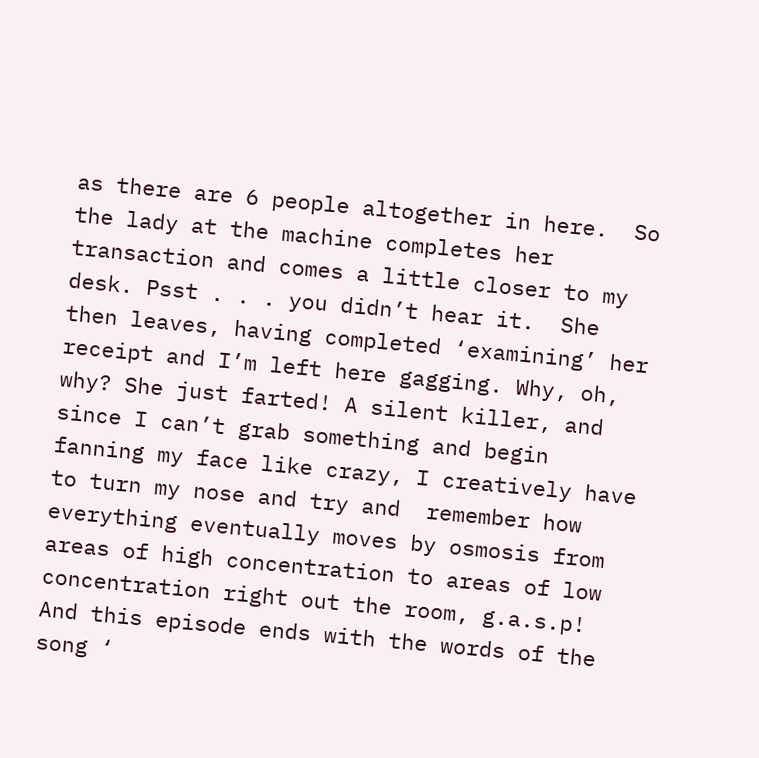as there are 6 people altogether in here.  So the lady at the machine completes her transaction and comes a little closer to my desk. Psst . . . you didn’t hear it.  She then leaves, having completed ‘examining’ her receipt and I’m left here gagging. Why, oh, why? She just farted! A silent killer, and since I can’t grab something and begin fanning my face like crazy, I creatively have to turn my nose and try and  remember how everything eventually moves by osmosis from areas of high concentration to areas of low concentration right out the room, g.a.s.p! And this episode ends with the words of the song ‘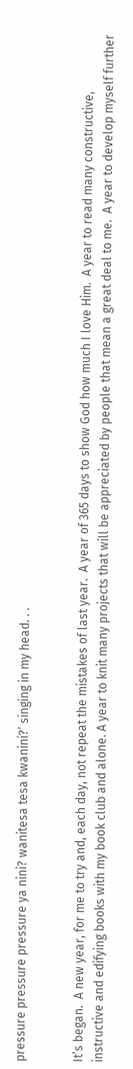pressure pressure pressure ya nini? wanitesa tesa kwanini?’ singing in my head. . .


It’s began.  A new year, for me to try and, each day, not repeat the mistakes of last year.  A year of 365 days to show God how much I love Him.  A year to read many constructive, instructive and edifying books with my book club and alone. A year to knit many projects that will be appreciated by people that mean a great deal to me.  A year to develop myself further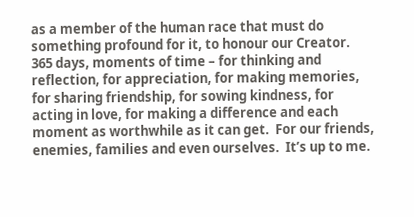as a member of the human race that must do something profound for it, to honour our Creator. 365 days, moments of time – for thinking and reflection, for appreciation, for making memories,  for sharing friendship, for sowing kindness, for acting in love, for making a difference and each moment as worthwhile as it can get.  For our friends, enemies, families and even ourselves.  It’s up to me.